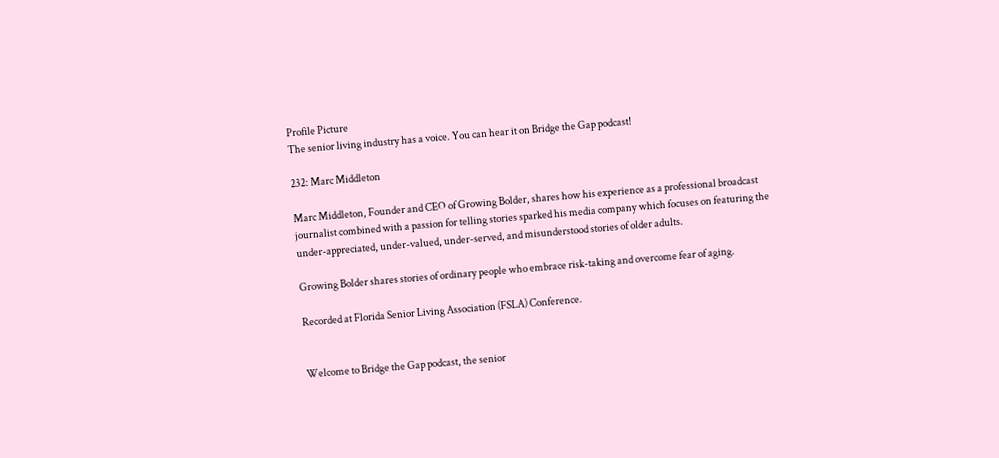Profile Picture
The senior living industry has a voice. You can hear it on Bridge the Gap podcast!

232: Marc Middleton

Marc Middleton, Founder and CEO of Growing Bolder, shares how his experience as a professional broadcast journalist combined with a passion for telling stories sparked his media company which focuses on featuring the under-appreciated, under-valued, under-served, and misunderstood stories of older adults.

Growing Bolder shares stories of ordinary people who embrace risk-taking and overcome fear of aging.

Recorded at Florida Senior Living Association (FSLA) Conference.


Welcome to Bridge the Gap podcast, the senior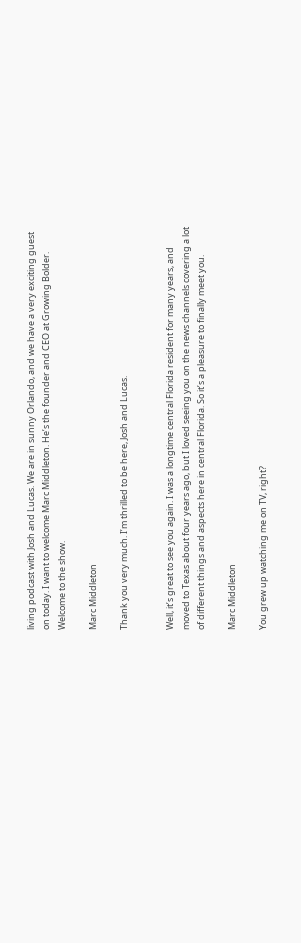living podcast with Josh and Lucas. We are in sunny Orlando, and we have a very exciting guest on today. I want to welcome Marc Middleton. He’s the founder and CEO at Growing Bolder. Welcome to the show.

Marc Middleton

Thank you very much. I’m thrilled to be here, Josh and Lucas.


Well, it’s great to see you again. I was a longtime central Florida resident for many years, and moved to Texas about four years ago, but I loved seeing you on the news channels covering a lot of different things and aspects here in central Florida. So it’s a pleasure to finally meet you.

Marc Middleton

You grew up watching me on TV, right?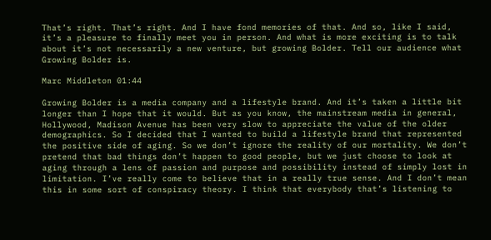That’s right. That’s right. And I have fond memories of that. And so, like I said, it’s a pleasure to finally meet you in person. And what is more exciting is to talk about it’s not necessarily a new venture, but growing Bolder. Tell our audience what Growing Bolder is.

Marc Middleton 01:44

Growing Bolder is a media company and a lifestyle brand. And it’s taken a little bit longer than I hope that it would. But as you know, the mainstream media in general, Hollywood, Madison Avenue has been very slow to appreciate the value of the older demographics. So I decided that I wanted to build a lifestyle brand that represented the positive side of aging. So we don’t ignore the reality of our mortality. We don’t pretend that bad things don’t happen to good people, but we just choose to look at aging through a lens of passion and purpose and possibility instead of simply lost in limitation. I’ve really come to believe that in a really true sense. And I don’t mean this in some sort of conspiracy theory. I think that everybody that’s listening to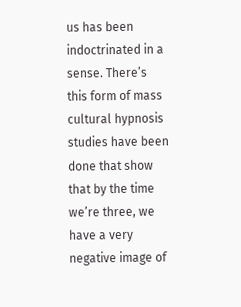us has been indoctrinated in a sense. There’s this form of mass cultural hypnosis studies have been done that show that by the time we’re three, we have a very negative image of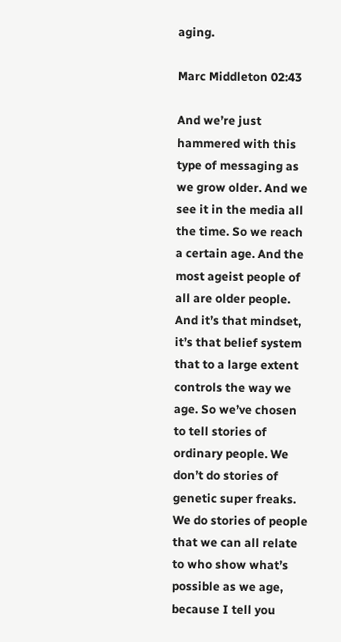aging.

Marc Middleton 02:43

And we’re just hammered with this type of messaging as we grow older. And we see it in the media all the time. So we reach a certain age. And the most ageist people of all are older people. And it’s that mindset, it’s that belief system that to a large extent controls the way we age. So we’ve chosen to tell stories of ordinary people. We don’t do stories of genetic super freaks. We do stories of people that we can all relate to who show what’s possible as we age, because I tell you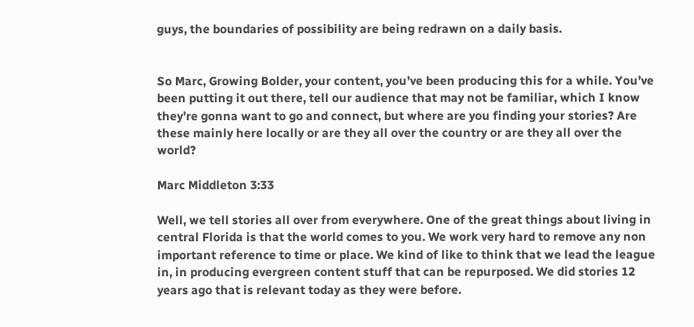guys, the boundaries of possibility are being redrawn on a daily basis.


So Marc, Growing Bolder, your content, you’ve been producing this for a while. You’ve been putting it out there, tell our audience that may not be familiar, which I know they’re gonna want to go and connect, but where are you finding your stories? Are these mainly here locally or are they all over the country or are they all over the world?

Marc Middleton 3:33

Well, we tell stories all over from everywhere. One of the great things about living in central Florida is that the world comes to you. We work very hard to remove any non important reference to time or place. We kind of like to think that we lead the league in, in producing evergreen content stuff that can be repurposed. We did stories 12 years ago that is relevant today as they were before.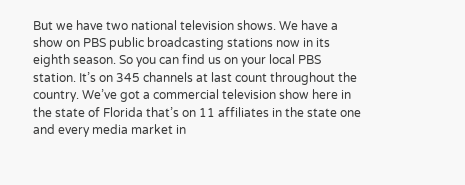But we have two national television shows. We have a show on PBS public broadcasting stations now in its eighth season. So you can find us on your local PBS station. It’s on 345 channels at last count throughout the country. We’ve got a commercial television show here in the state of Florida that’s on 11 affiliates in the state one and every media market in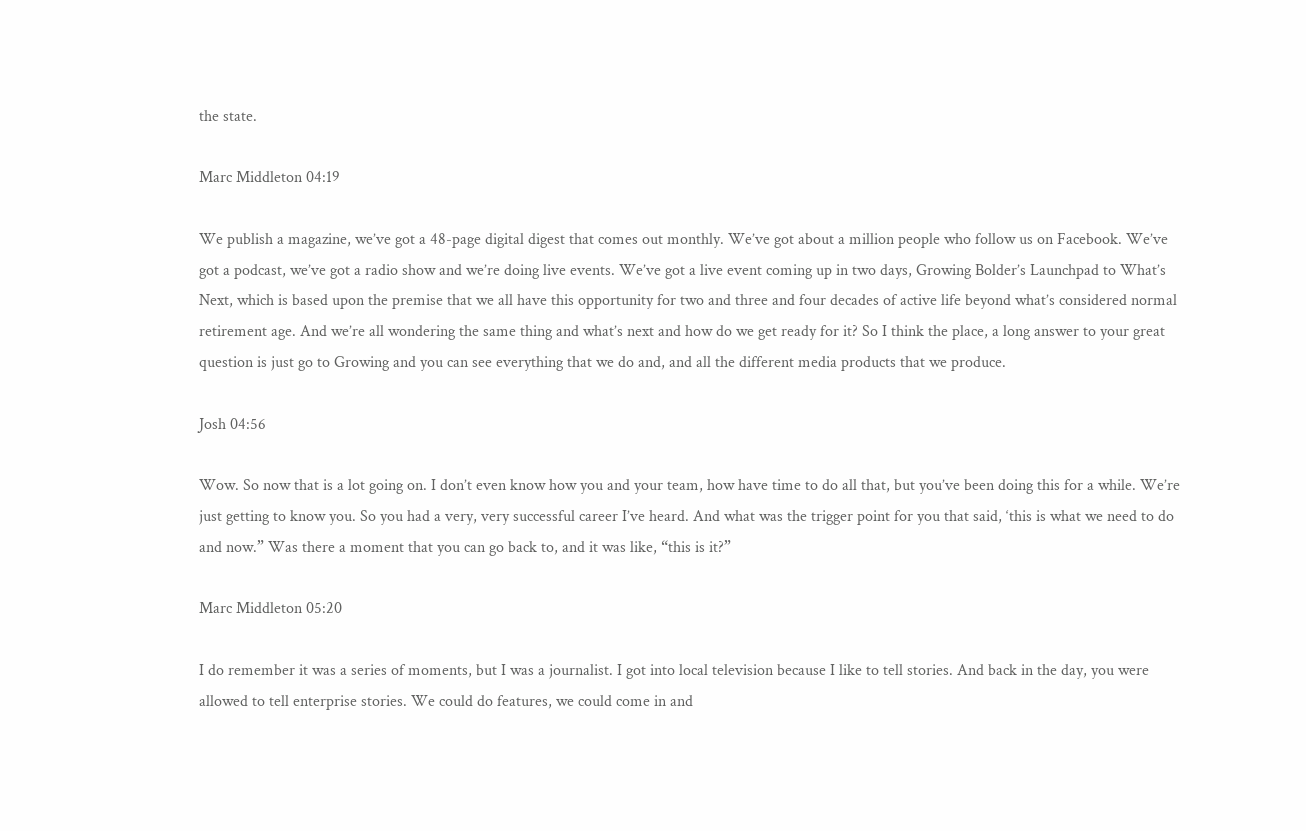the state.

Marc Middleton 04:19

We publish a magazine, we’ve got a 48-page digital digest that comes out monthly. We’ve got about a million people who follow us on Facebook. We’ve got a podcast, we’ve got a radio show and we’re doing live events. We’ve got a live event coming up in two days, Growing Bolder’s Launchpad to What’s Next, which is based upon the premise that we all have this opportunity for two and three and four decades of active life beyond what’s considered normal retirement age. And we’re all wondering the same thing and what’s next and how do we get ready for it? So I think the place, a long answer to your great question is just go to Growing and you can see everything that we do and, and all the different media products that we produce.

Josh 04:56

Wow. So now that is a lot going on. I don’t even know how you and your team, how have time to do all that, but you’ve been doing this for a while. We’re just getting to know you. So you had a very, very successful career I’ve heard. And what was the trigger point for you that said, ‘this is what we need to do and now.” Was there a moment that you can go back to, and it was like, “this is it?”

Marc Middleton 05:20

I do remember it was a series of moments, but I was a journalist. I got into local television because I like to tell stories. And back in the day, you were allowed to tell enterprise stories. We could do features, we could come in and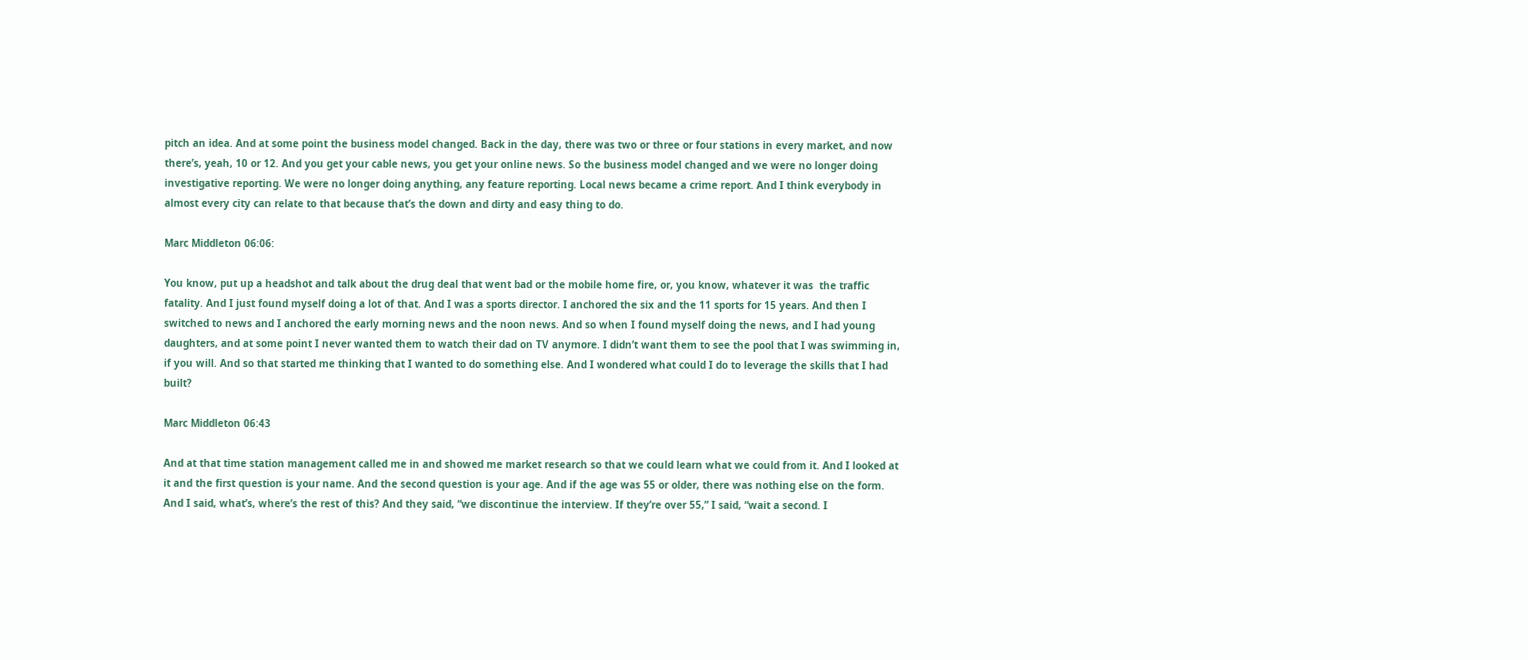pitch an idea. And at some point the business model changed. Back in the day, there was two or three or four stations in every market, and now there’s, yeah, 10 or 12. And you get your cable news, you get your online news. So the business model changed and we were no longer doing investigative reporting. We were no longer doing anything, any feature reporting. Local news became a crime report. And I think everybody in almost every city can relate to that because that’s the down and dirty and easy thing to do.

Marc Middleton 06:06:

You know, put up a headshot and talk about the drug deal that went bad or the mobile home fire, or, you know, whatever it was  the traffic fatality. And I just found myself doing a lot of that. And I was a sports director. I anchored the six and the 11 sports for 15 years. And then I switched to news and I anchored the early morning news and the noon news. And so when I found myself doing the news, and I had young daughters, and at some point I never wanted them to watch their dad on TV anymore. I didn’t want them to see the pool that I was swimming in, if you will. And so that started me thinking that I wanted to do something else. And I wondered what could I do to leverage the skills that I had built?

Marc Middleton 06:43

And at that time station management called me in and showed me market research so that we could learn what we could from it. And I looked at it and the first question is your name. And the second question is your age. And if the age was 55 or older, there was nothing else on the form. And I said, what’s, where’s the rest of this? And they said, “we discontinue the interview. If they’re over 55,” I said, “wait a second. I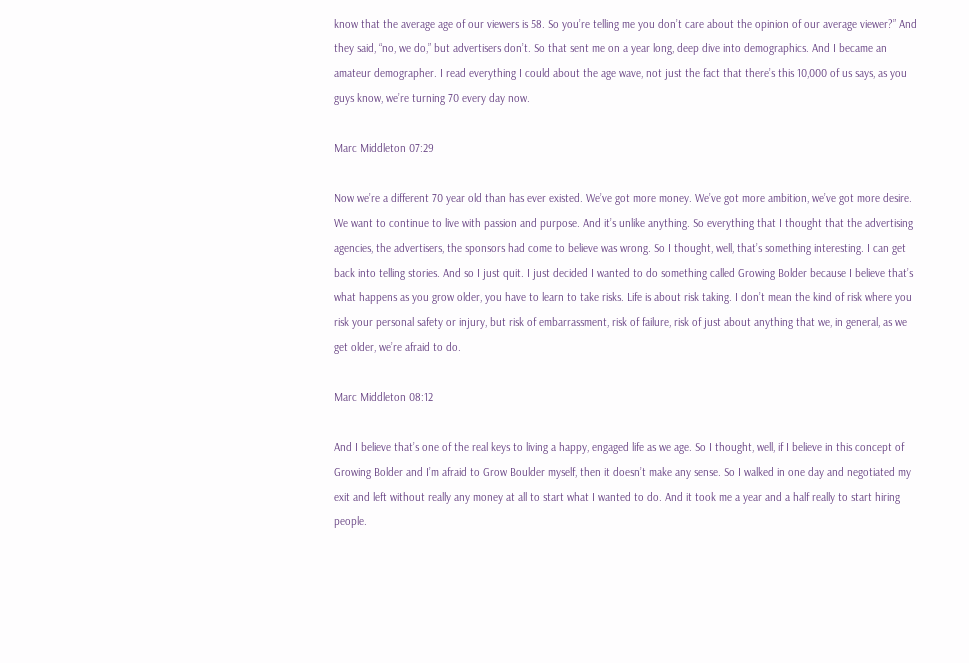know that the average age of our viewers is 58. So you’re telling me you don’t care about the opinion of our average viewer?” And they said, “no, we do,” but advertisers don’t. So that sent me on a year long, deep dive into demographics. And I became an amateur demographer. I read everything I could about the age wave, not just the fact that there’s this 10,000 of us says, as you guys know, we’re turning 70 every day now.

Marc Middleton 07:29

Now we’re a different 70 year old than has ever existed. We’ve got more money. We’ve got more ambition, we’ve got more desire. We want to continue to live with passion and purpose. And it’s unlike anything. So everything that I thought that the advertising agencies, the advertisers, the sponsors had come to believe was wrong. So I thought, well, that’s something interesting. I can get back into telling stories. And so I just quit. I just decided I wanted to do something called Growing Bolder because I believe that’s what happens as you grow older, you have to learn to take risks. Life is about risk taking. I don’t mean the kind of risk where you risk your personal safety or injury, but risk of embarrassment, risk of failure, risk of just about anything that we, in general, as we get older, we’re afraid to do.

Marc Middleton 08:12

And I believe that’s one of the real keys to living a happy, engaged life as we age. So I thought, well, if I believe in this concept of Growing Bolder and I’m afraid to Grow Boulder myself, then it doesn’t make any sense. So I walked in one day and negotiated my exit and left without really any money at all to start what I wanted to do. And it took me a year and a half really to start hiring people.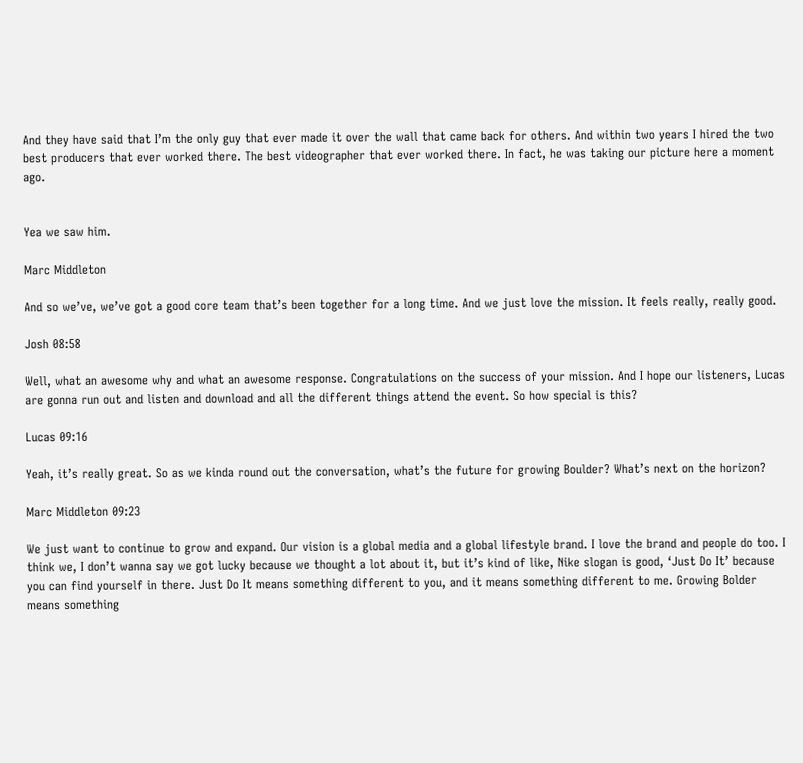And they have said that I’m the only guy that ever made it over the wall that came back for others. And within two years I hired the two best producers that ever worked there. The best videographer that ever worked there. In fact, he was taking our picture here a moment ago.


Yea we saw him.

Marc Middleton

And so we’ve, we’ve got a good core team that’s been together for a long time. And we just love the mission. It feels really, really good.

Josh 08:58

Well, what an awesome why and what an awesome response. Congratulations on the success of your mission. And I hope our listeners, Lucas are gonna run out and listen and download and all the different things attend the event. So how special is this?

Lucas 09:16

Yeah, it’s really great. So as we kinda round out the conversation, what’s the future for growing Boulder? What’s next on the horizon?

Marc Middleton 09:23

We just want to continue to grow and expand. Our vision is a global media and a global lifestyle brand. I love the brand and people do too. I think we, I don’t wanna say we got lucky because we thought a lot about it, but it’s kind of like, Nike slogan is good, ‘Just Do It’ because you can find yourself in there. Just Do It means something different to you, and it means something different to me. Growing Bolder means something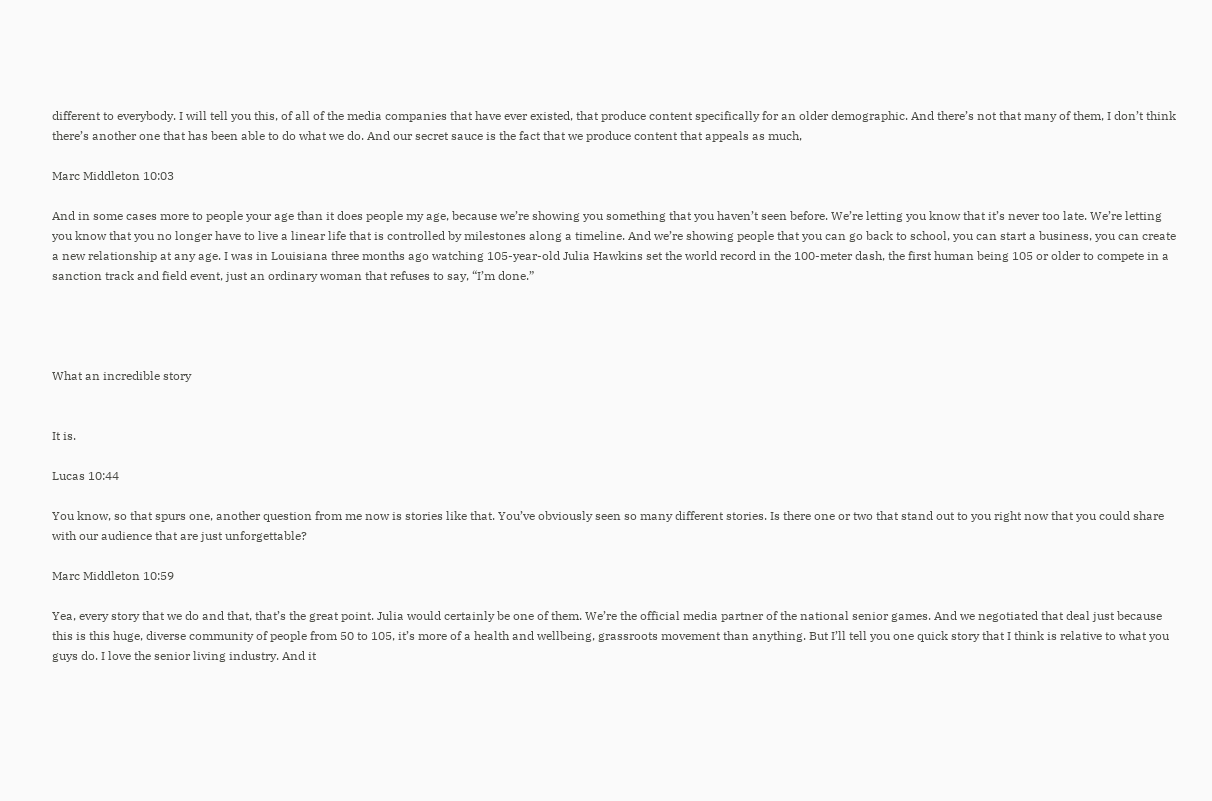different to everybody. I will tell you this, of all of the media companies that have ever existed, that produce content specifically for an older demographic. And there’s not that many of them, I don’t think there’s another one that has been able to do what we do. And our secret sauce is the fact that we produce content that appeals as much,

Marc Middleton 10:03

And in some cases more to people your age than it does people my age, because we’re showing you something that you haven’t seen before. We’re letting you know that it’s never too late. We’re letting you know that you no longer have to live a linear life that is controlled by milestones along a timeline. And we’re showing people that you can go back to school, you can start a business, you can create a new relationship at any age. I was in Louisiana three months ago watching 105-year-old Julia Hawkins set the world record in the 100-meter dash, the first human being 105 or older to compete in a sanction track and field event, just an ordinary woman that refuses to say, “I’m done.”




What an incredible story


It is.

Lucas 10:44

You know, so that spurs one, another question from me now is stories like that. You’ve obviously seen so many different stories. Is there one or two that stand out to you right now that you could share with our audience that are just unforgettable?

Marc Middleton 10:59

Yea, every story that we do and that, that’s the great point. Julia would certainly be one of them. We’re the official media partner of the national senior games. And we negotiated that deal just because this is this huge, diverse community of people from 50 to 105, it’s more of a health and wellbeing, grassroots movement than anything. But I’ll tell you one quick story that I think is relative to what you guys do. I love the senior living industry. And it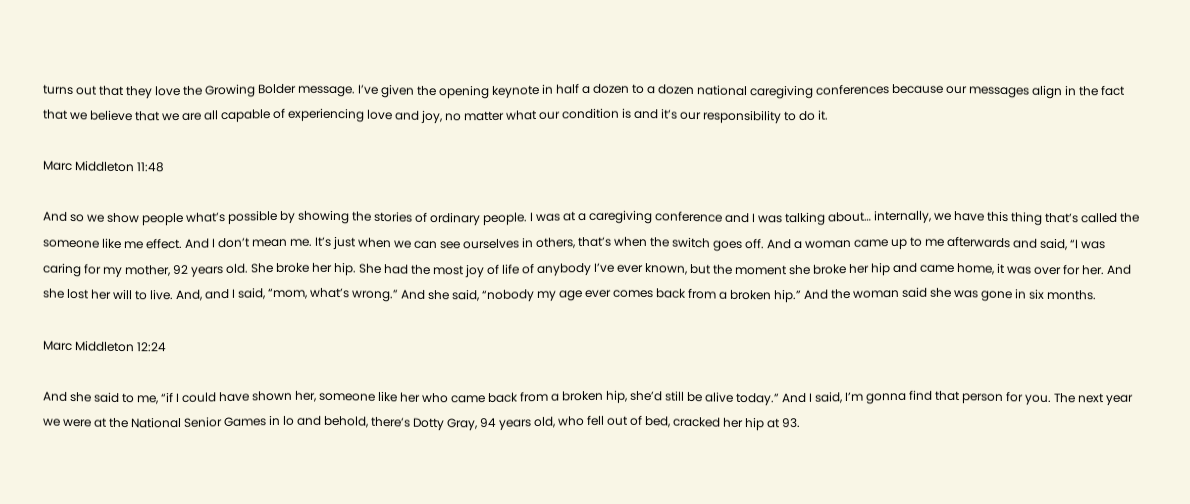turns out that they love the Growing Bolder message. I’ve given the opening keynote in half a dozen to a dozen national caregiving conferences because our messages align in the fact that we believe that we are all capable of experiencing love and joy, no matter what our condition is and it’s our responsibility to do it.

Marc Middleton 11:48

And so we show people what’s possible by showing the stories of ordinary people. I was at a caregiving conference and I was talking about… internally, we have this thing that’s called the someone like me effect. And I don’t mean me. It’s just when we can see ourselves in others, that’s when the switch goes off. And a woman came up to me afterwards and said, “I was caring for my mother, 92 years old. She broke her hip. She had the most joy of life of anybody I’ve ever known, but the moment she broke her hip and came home, it was over for her. And she lost her will to live. And, and I said, “mom, what’s wrong.” And she said, “nobody my age ever comes back from a broken hip.” And the woman said she was gone in six months.

Marc Middleton 12:24

And she said to me, “if I could have shown her, someone like her who came back from a broken hip, she’d still be alive today.” And I said, I’m gonna find that person for you. The next year we were at the National Senior Games in lo and behold, there’s Dotty Gray, 94 years old, who fell out of bed, cracked her hip at 93.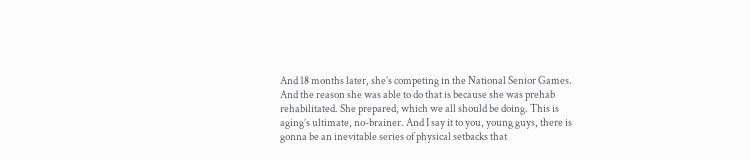And 18 months later, she’s competing in the National Senior Games. And the reason she was able to do that is because she was prehab rehabilitated. She prepared, which we all should be doing. This is aging’s ultimate, no-brainer. And I say it to you, young guys, there is gonna be an inevitable series of physical setbacks that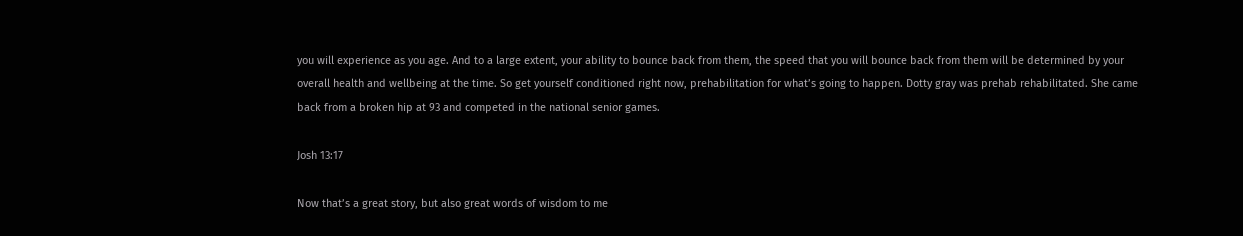you will experience as you age. And to a large extent, your ability to bounce back from them, the speed that you will bounce back from them will be determined by your overall health and wellbeing at the time. So get yourself conditioned right now, prehabilitation for what’s going to happen. Dotty gray was prehab rehabilitated. She came back from a broken hip at 93 and competed in the national senior games.

Josh 13:17

Now that’s a great story, but also great words of wisdom to me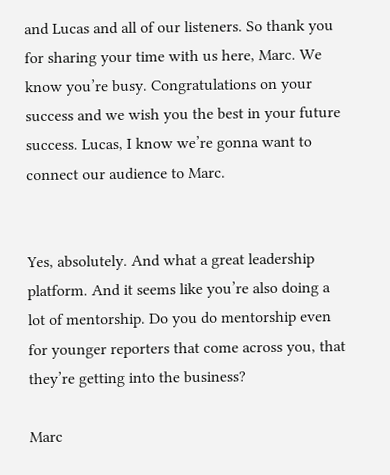and Lucas and all of our listeners. So thank you for sharing your time with us here, Marc. We know you’re busy. Congratulations on your success and we wish you the best in your future success. Lucas, I know we’re gonna want to connect our audience to Marc.


Yes, absolutely. And what a great leadership platform. And it seems like you’re also doing a lot of mentorship. Do you do mentorship even for younger reporters that come across you, that they’re getting into the business?

Marc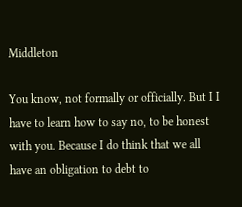Middleton

You know, not formally or officially. But I I have to learn how to say no, to be honest with you. Because I do think that we all have an obligation to debt to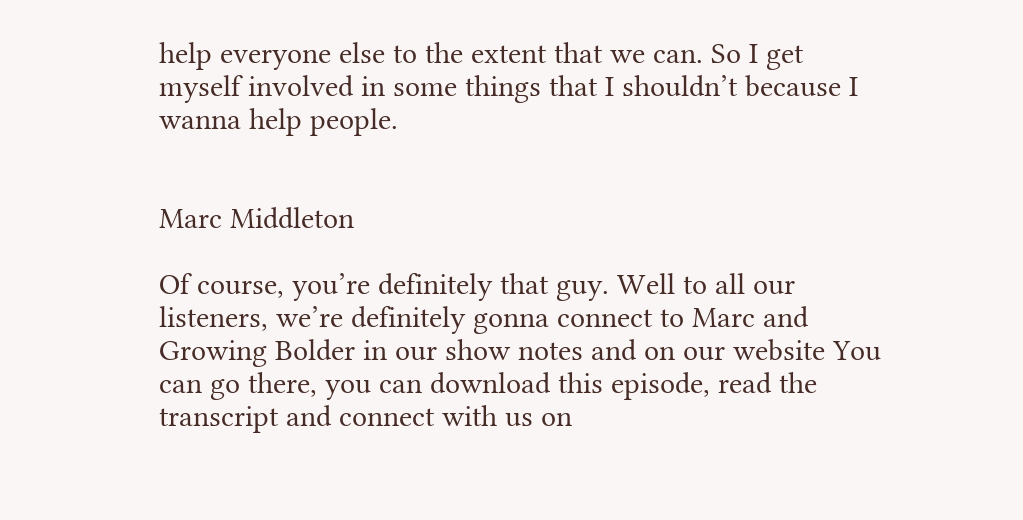help everyone else to the extent that we can. So I get myself involved in some things that I shouldn’t because I wanna help people.


Marc Middleton

Of course, you’re definitely that guy. Well to all our listeners, we’re definitely gonna connect to Marc and Growing Bolder in our show notes and on our website You can go there, you can download this episode, read the transcript and connect with us on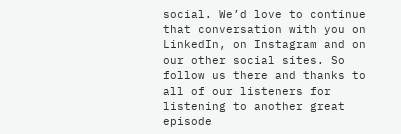social. We’d love to continue that conversation with you on LinkedIn, on Instagram and on our other social sites. So follow us there and thanks to all of our listeners for listening to another great episode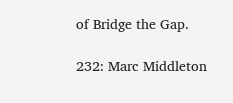of Bridge the Gap.

232: Marc Middleton